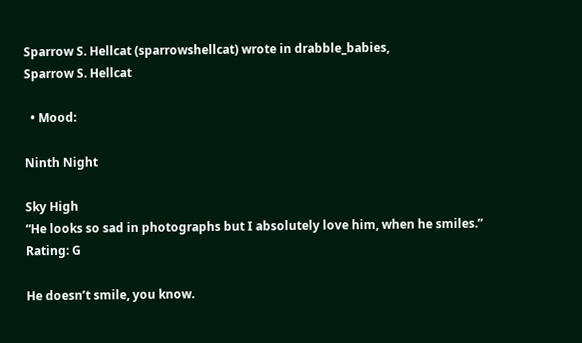Sparrow S. Hellcat (sparrowshellcat) wrote in drabble_babies,
Sparrow S. Hellcat

  • Mood:

Ninth Night

Sky High
“He looks so sad in photographs but I absolutely love him, when he smiles.”
Rating: G

He doesn’t smile, you know.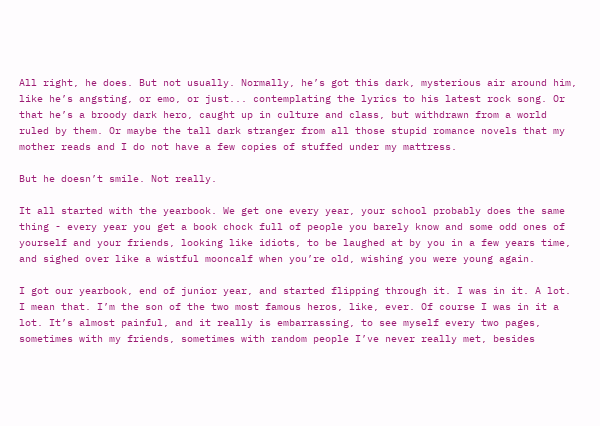All right, he does. But not usually. Normally, he’s got this dark, mysterious air around him, like he’s angsting, or emo, or just... contemplating the lyrics to his latest rock song. Or that he’s a broody dark hero, caught up in culture and class, but withdrawn from a world ruled by them. Or maybe the tall dark stranger from all those stupid romance novels that my mother reads and I do not have a few copies of stuffed under my mattress.

But he doesn’t smile. Not really.

It all started with the yearbook. We get one every year, your school probably does the same thing - every year you get a book chock full of people you barely know and some odd ones of yourself and your friends, looking like idiots, to be laughed at by you in a few years time, and sighed over like a wistful mooncalf when you’re old, wishing you were young again.

I got our yearbook, end of junior year, and started flipping through it. I was in it. A lot. I mean that. I’m the son of the two most famous heros, like, ever. Of course I was in it a lot. It’s almost painful, and it really is embarrassing, to see myself every two pages, sometimes with my friends, sometimes with random people I’ve never really met, besides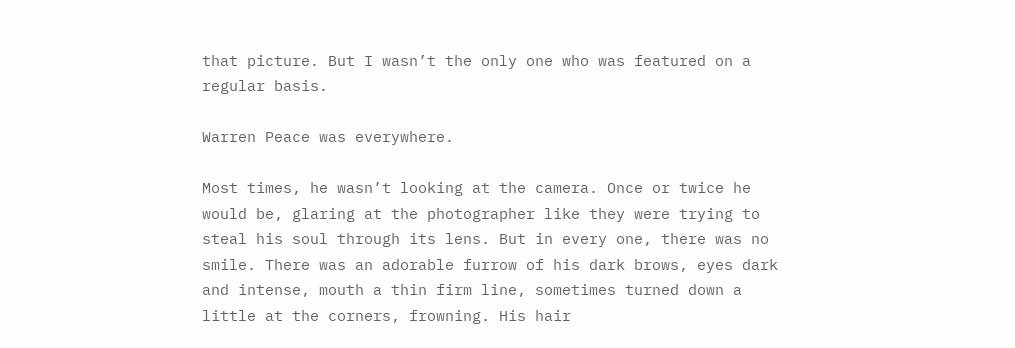that picture. But I wasn’t the only one who was featured on a regular basis.

Warren Peace was everywhere.

Most times, he wasn’t looking at the camera. Once or twice he would be, glaring at the photographer like they were trying to steal his soul through its lens. But in every one, there was no smile. There was an adorable furrow of his dark brows, eyes dark and intense, mouth a thin firm line, sometimes turned down a little at the corners, frowning. His hair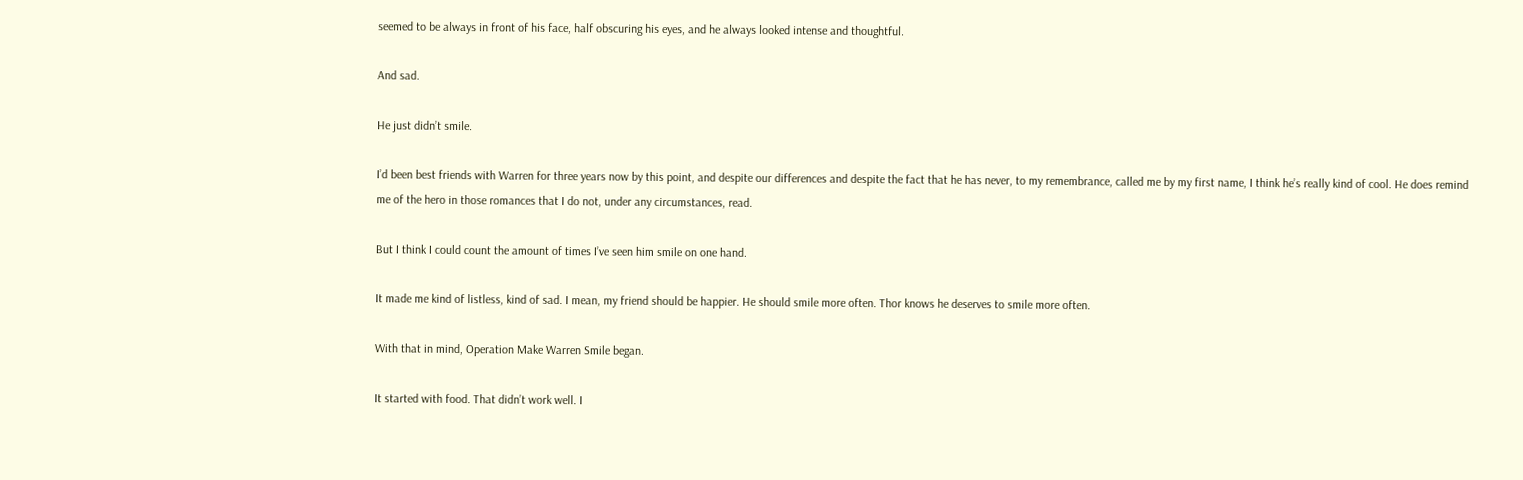seemed to be always in front of his face, half obscuring his eyes, and he always looked intense and thoughtful.

And sad.

He just didn’t smile.

I’d been best friends with Warren for three years now by this point, and despite our differences and despite the fact that he has never, to my remembrance, called me by my first name, I think he’s really kind of cool. He does remind me of the hero in those romances that I do not, under any circumstances, read.

But I think I could count the amount of times I’ve seen him smile on one hand.

It made me kind of listless, kind of sad. I mean, my friend should be happier. He should smile more often. Thor knows he deserves to smile more often.

With that in mind, Operation Make Warren Smile began.

It started with food. That didn’t work well. I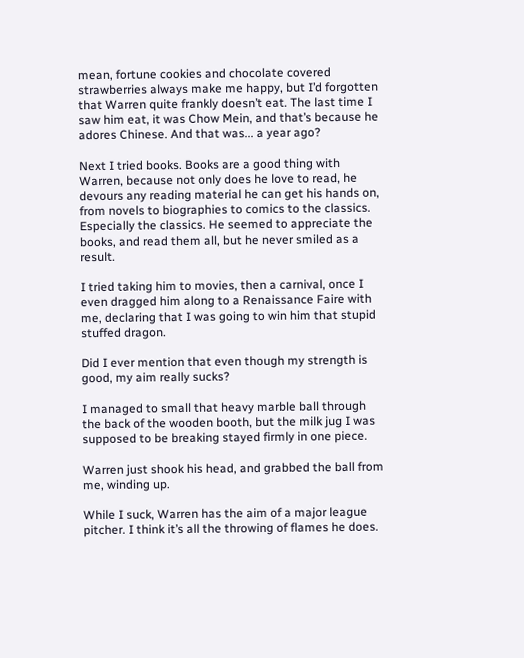mean, fortune cookies and chocolate covered strawberries always make me happy, but I’d forgotten that Warren quite frankly doesn’t eat. The last time I saw him eat, it was Chow Mein, and that’s because he adores Chinese. And that was... a year ago?

Next I tried books. Books are a good thing with Warren, because not only does he love to read, he devours any reading material he can get his hands on, from novels to biographies to comics to the classics. Especially the classics. He seemed to appreciate the books, and read them all, but he never smiled as a result.

I tried taking him to movies, then a carnival, once I even dragged him along to a Renaissance Faire with me, declaring that I was going to win him that stupid stuffed dragon.

Did I ever mention that even though my strength is good, my aim really sucks?

I managed to small that heavy marble ball through the back of the wooden booth, but the milk jug I was supposed to be breaking stayed firmly in one piece.

Warren just shook his head, and grabbed the ball from me, winding up.

While I suck, Warren has the aim of a major league pitcher. I think it’s all the throwing of flames he does.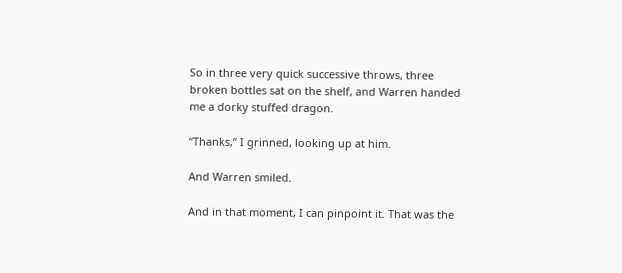So in three very quick successive throws, three broken bottles sat on the shelf, and Warren handed me a dorky stuffed dragon.

“Thanks,” I grinned, looking up at him.

And Warren smiled.

And in that moment, I can pinpoint it. That was the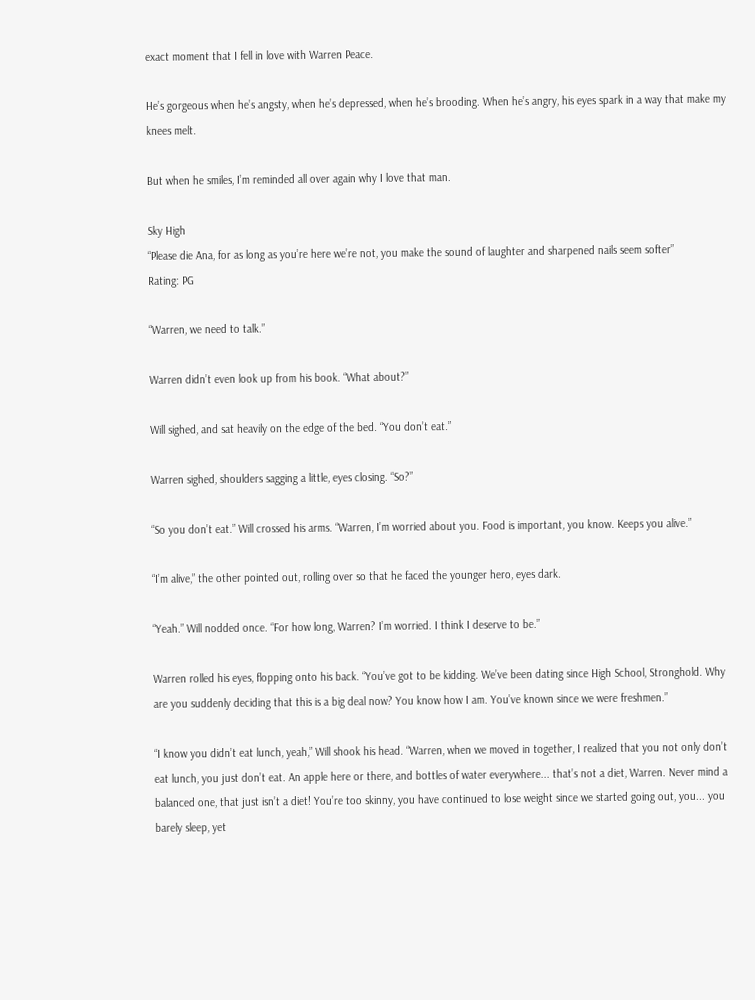exact moment that I fell in love with Warren Peace.

He’s gorgeous when he’s angsty, when he’s depressed, when he’s brooding. When he’s angry, his eyes spark in a way that make my knees melt.

But when he smiles, I’m reminded all over again why I love that man.

Sky High
“Please die Ana, for as long as you’re here we’re not, you make the sound of laughter and sharpened nails seem softer”
Rating: PG

“Warren, we need to talk.”

Warren didn’t even look up from his book. “What about?”

Will sighed, and sat heavily on the edge of the bed. “You don’t eat.”

Warren sighed, shoulders sagging a little, eyes closing. “So?”

“So you don’t eat.” Will crossed his arms. “Warren, I’m worried about you. Food is important, you know. Keeps you alive.”

“I’m alive,” the other pointed out, rolling over so that he faced the younger hero, eyes dark.

“Yeah.” Will nodded once. “For how long, Warren? I’m worried. I think I deserve to be.”

Warren rolled his eyes, flopping onto his back. “You’ve got to be kidding. We’ve been dating since High School, Stronghold. Why are you suddenly deciding that this is a big deal now? You know how I am. You’ve known since we were freshmen.”

“I know you didn’t eat lunch, yeah,” Will shook his head. “Warren, when we moved in together, I realized that you not only don’t eat lunch, you just don’t eat. An apple here or there, and bottles of water everywhere... that’s not a diet, Warren. Never mind a balanced one, that just isn’t a diet! You’re too skinny, you have continued to lose weight since we started going out, you... you barely sleep, yet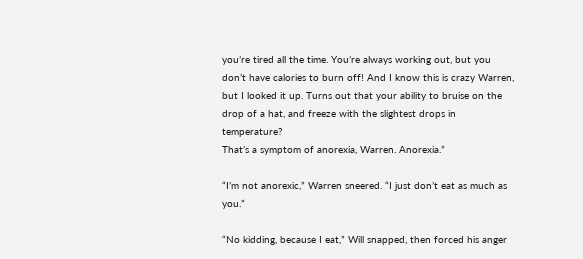you’re tired all the time. You’re always working out, but you don’t have calories to burn off! And I know this is crazy Warren, but I looked it up. Turns out that your ability to bruise on the drop of a hat, and freeze with the slightest drops in temperature?
That’s a symptom of anorexia, Warren. Anorexia.”

“I’m not anorexic,” Warren sneered. “I just don’t eat as much as you.”

“No kidding, because I eat,” Will snapped, then forced his anger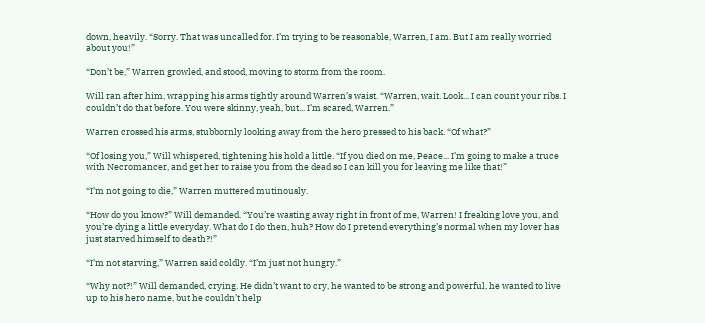down, heavily. “Sorry. That was uncalled for. I’m trying to be reasonable, Warren, I am. But I am really worried about you!”

“Don’t be,” Warren growled, and stood, moving to storm from the room.

Will ran after him, wrapping his arms tightly around Warren’s waist. “Warren, wait. Look... I can count your ribs. I couldn’t do that before. You were skinny, yeah, but... I’m scared, Warren.”

Warren crossed his arms, stubbornly looking away from the hero pressed to his back. “Of what?”

“Of losing you,” Will whispered, tightening his hold a little. “If you died on me, Peace... I’m going to make a truce with Necromancer, and get her to raise you from the dead so I can kill you for leaving me like that!”

“I’m not going to die,” Warren muttered mutinously.

“How do you know?” Will demanded. “You’re wasting away right in front of me, Warren! I freaking love you, and you’re dying a little everyday. What do I do then, huh? How do I pretend everything’s normal when my lover has just starved himself to death?!”

“I’m not starving,” Warren said coldly. “I’m just not hungry.”

“Why not?!” Will demanded, crying. He didn’t want to cry, he wanted to be strong and powerful, he wanted to live up to his hero name, but he couldn’t help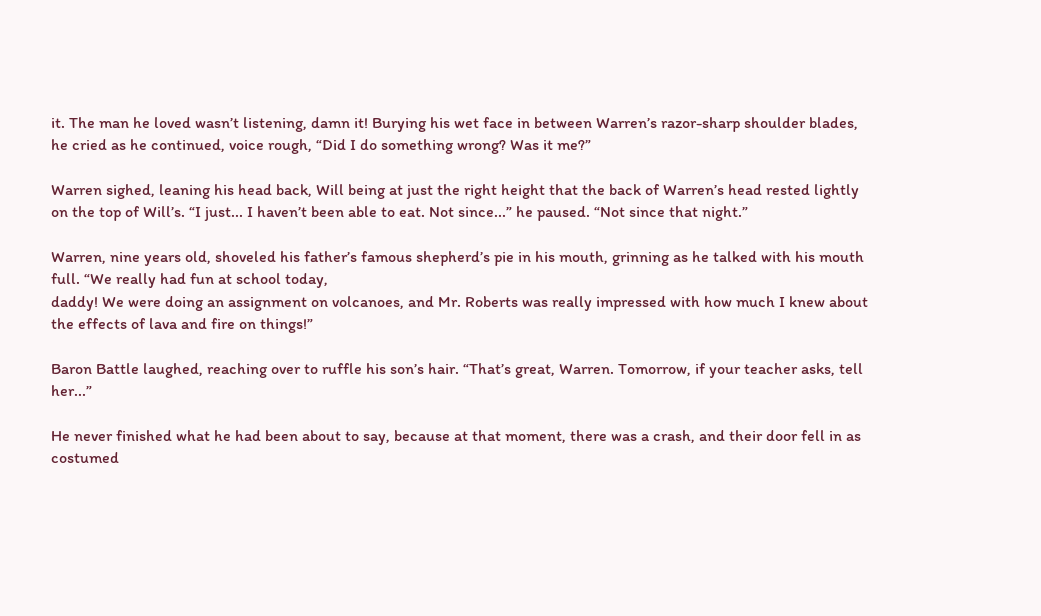it. The man he loved wasn’t listening, damn it! Burying his wet face in between Warren’s razor-sharp shoulder blades, he cried as he continued, voice rough, “Did I do something wrong? Was it me?”

Warren sighed, leaning his head back, Will being at just the right height that the back of Warren’s head rested lightly on the top of Will’s. “I just... I haven’t been able to eat. Not since...” he paused. “Not since that night.”

Warren, nine years old, shoveled his father’s famous shepherd’s pie in his mouth, grinning as he talked with his mouth full. “We really had fun at school today,
daddy! We were doing an assignment on volcanoes, and Mr. Roberts was really impressed with how much I knew about the effects of lava and fire on things!”

Baron Battle laughed, reaching over to ruffle his son’s hair. “That’s great, Warren. Tomorrow, if your teacher asks, tell her...”

He never finished what he had been about to say, because at that moment, there was a crash, and their door fell in as costumed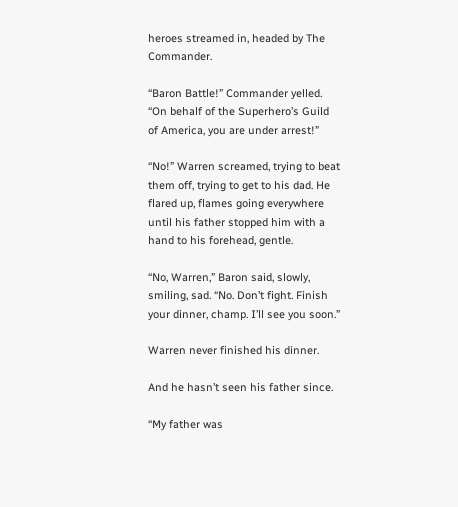heroes streamed in, headed by The Commander.

“Baron Battle!” Commander yelled. “On behalf of the Superhero’s Guild of America, you are under arrest!”

“No!” Warren screamed, trying to beat them off, trying to get to his dad. He flared up, flames going everywhere until his father stopped him with a hand to his forehead, gentle.

“No, Warren,” Baron said, slowly, smiling, sad. “No. Don’t fight. Finish your dinner, champ. I’ll see you soon.”

Warren never finished his dinner.

And he hasn’t seen his father since.

“My father was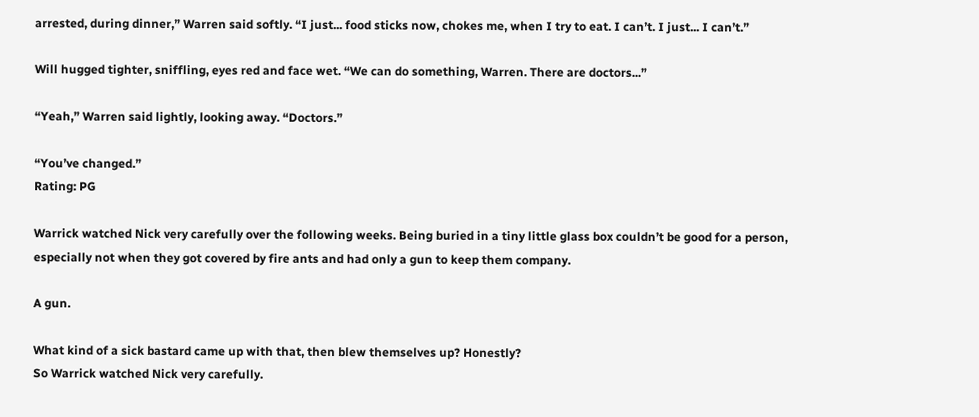arrested, during dinner,” Warren said softly. “I just... food sticks now, chokes me, when I try to eat. I can’t. I just... I can’t.”

Will hugged tighter, sniffling, eyes red and face wet. “We can do something, Warren. There are doctors...”

“Yeah,” Warren said lightly, looking away. “Doctors.”

“You’ve changed.”
Rating: PG

Warrick watched Nick very carefully over the following weeks. Being buried in a tiny little glass box couldn’t be good for a person, especially not when they got covered by fire ants and had only a gun to keep them company.

A gun.

What kind of a sick bastard came up with that, then blew themselves up? Honestly?
So Warrick watched Nick very carefully.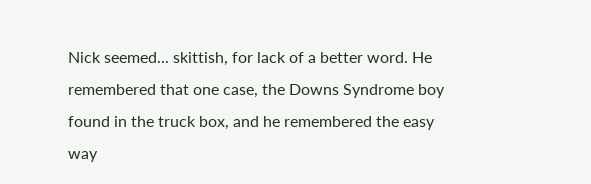Nick seemed... skittish, for lack of a better word. He remembered that one case, the Downs Syndrome boy found in the truck box, and he remembered the easy way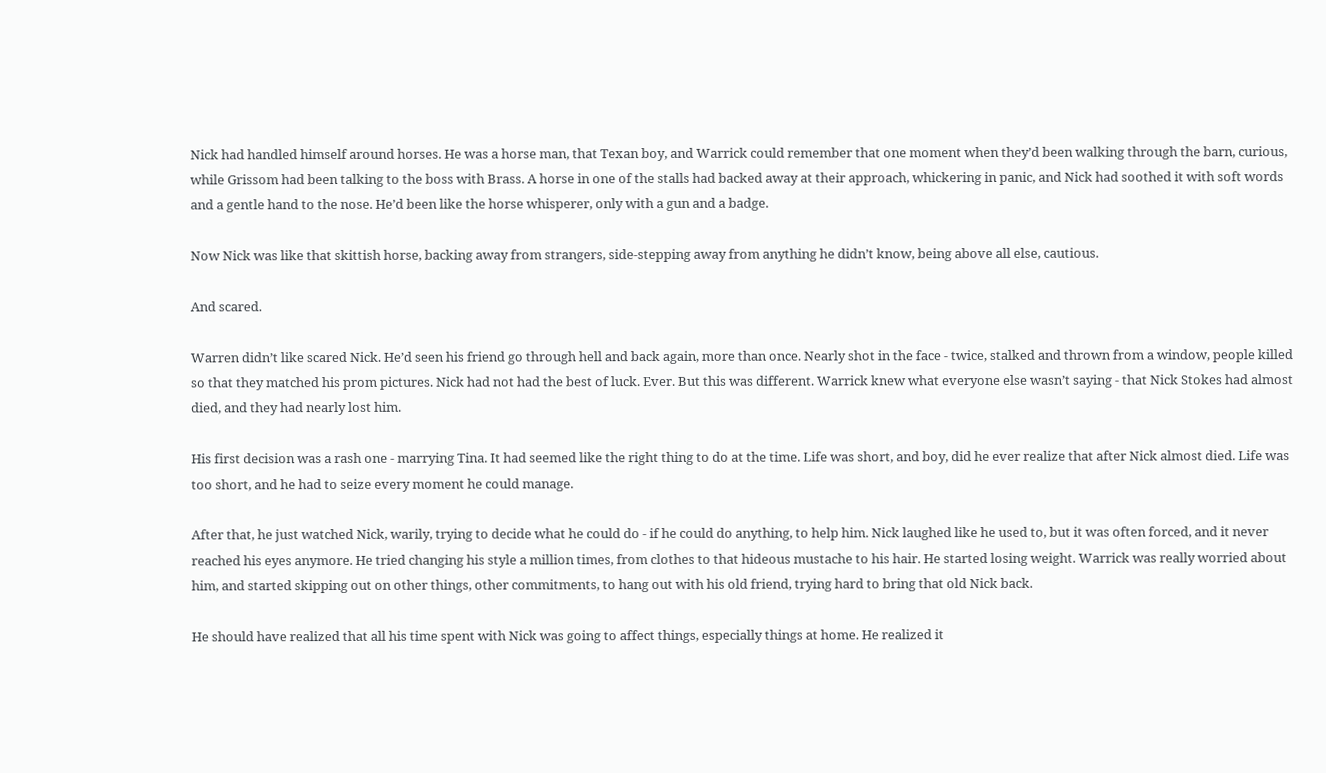Nick had handled himself around horses. He was a horse man, that Texan boy, and Warrick could remember that one moment when they’d been walking through the barn, curious, while Grissom had been talking to the boss with Brass. A horse in one of the stalls had backed away at their approach, whickering in panic, and Nick had soothed it with soft words and a gentle hand to the nose. He’d been like the horse whisperer, only with a gun and a badge.

Now Nick was like that skittish horse, backing away from strangers, side-stepping away from anything he didn’t know, being above all else, cautious.

And scared.

Warren didn’t like scared Nick. He’d seen his friend go through hell and back again, more than once. Nearly shot in the face - twice, stalked and thrown from a window, people killed so that they matched his prom pictures. Nick had not had the best of luck. Ever. But this was different. Warrick knew what everyone else wasn’t saying - that Nick Stokes had almost died, and they had nearly lost him.

His first decision was a rash one - marrying Tina. It had seemed like the right thing to do at the time. Life was short, and boy, did he ever realize that after Nick almost died. Life was too short, and he had to seize every moment he could manage.

After that, he just watched Nick, warily, trying to decide what he could do - if he could do anything, to help him. Nick laughed like he used to, but it was often forced, and it never reached his eyes anymore. He tried changing his style a million times, from clothes to that hideous mustache to his hair. He started losing weight. Warrick was really worried about him, and started skipping out on other things, other commitments, to hang out with his old friend, trying hard to bring that old Nick back.

He should have realized that all his time spent with Nick was going to affect things, especially things at home. He realized it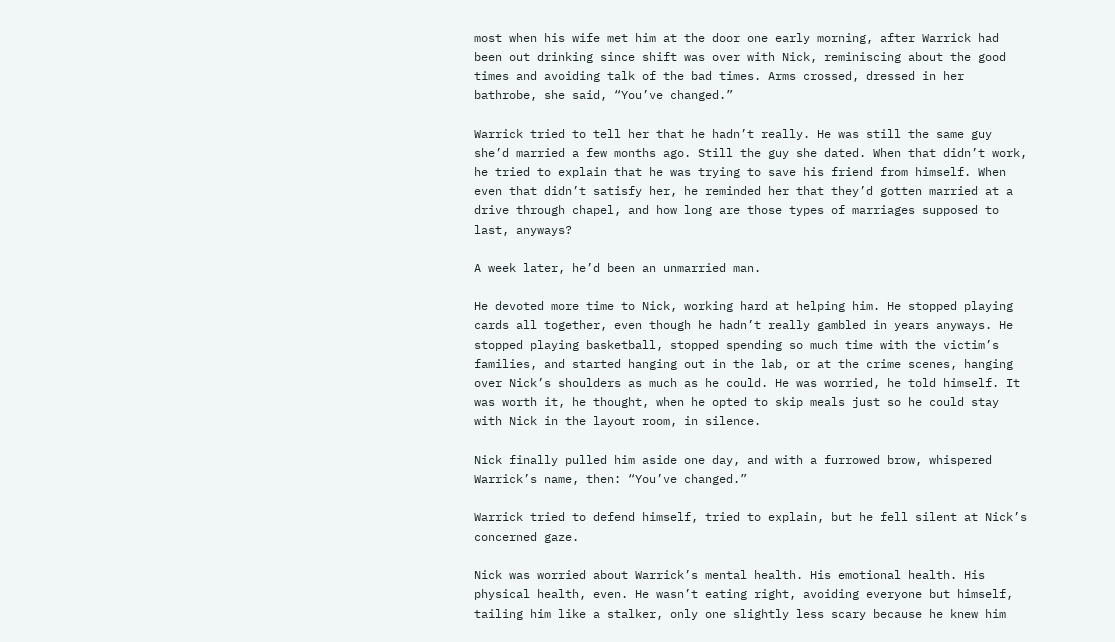most when his wife met him at the door one early morning, after Warrick had been out drinking since shift was over with Nick, reminiscing about the good times and avoiding talk of the bad times. Arms crossed, dressed in her bathrobe, she said, “You’ve changed.”

Warrick tried to tell her that he hadn’t really. He was still the same guy she’d married a few months ago. Still the guy she dated. When that didn’t work, he tried to explain that he was trying to save his friend from himself. When even that didn’t satisfy her, he reminded her that they’d gotten married at a drive through chapel, and how long are those types of marriages supposed to last, anyways?

A week later, he’d been an unmarried man.

He devoted more time to Nick, working hard at helping him. He stopped playing cards all together, even though he hadn’t really gambled in years anyways. He stopped playing basketball, stopped spending so much time with the victim’s families, and started hanging out in the lab, or at the crime scenes, hanging over Nick’s shoulders as much as he could. He was worried, he told himself. It was worth it, he thought, when he opted to skip meals just so he could stay with Nick in the layout room, in silence.

Nick finally pulled him aside one day, and with a furrowed brow, whispered Warrick’s name, then: “You’ve changed.”

Warrick tried to defend himself, tried to explain, but he fell silent at Nick’s
concerned gaze.

Nick was worried about Warrick’s mental health. His emotional health. His physical health, even. He wasn’t eating right, avoiding everyone but himself, tailing him like a stalker, only one slightly less scary because he knew him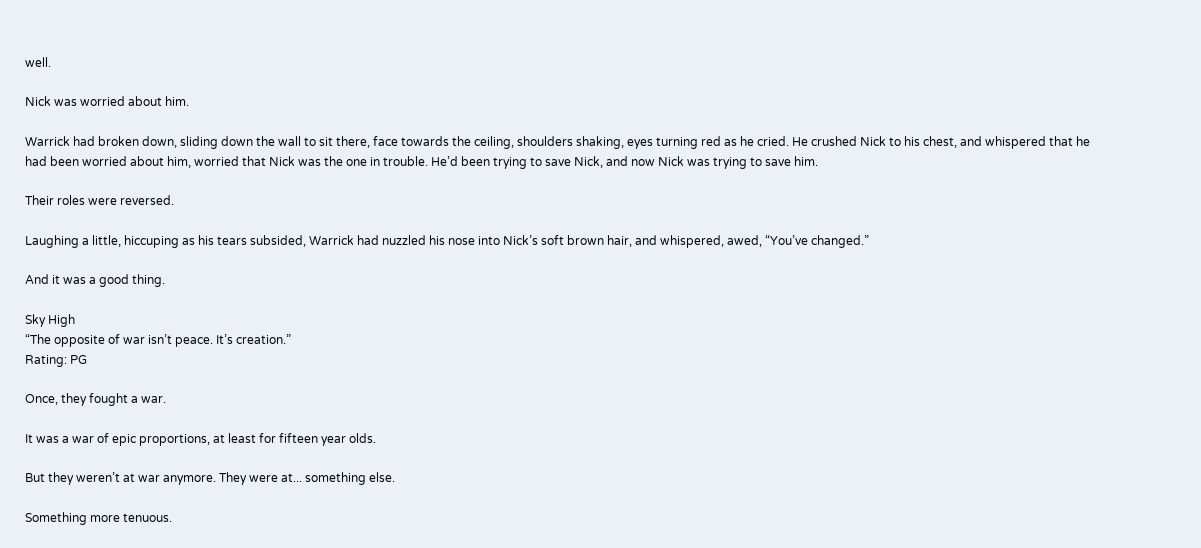well.

Nick was worried about him.

Warrick had broken down, sliding down the wall to sit there, face towards the ceiling, shoulders shaking, eyes turning red as he cried. He crushed Nick to his chest, and whispered that he had been worried about him, worried that Nick was the one in trouble. He’d been trying to save Nick, and now Nick was trying to save him.

Their roles were reversed.

Laughing a little, hiccuping as his tears subsided, Warrick had nuzzled his nose into Nick’s soft brown hair, and whispered, awed, “You’ve changed.”

And it was a good thing.

Sky High
“The opposite of war isn’t peace. It’s creation.”
Rating: PG

Once, they fought a war.

It was a war of epic proportions, at least for fifteen year olds.

But they weren’t at war anymore. They were at... something else.

Something more tenuous.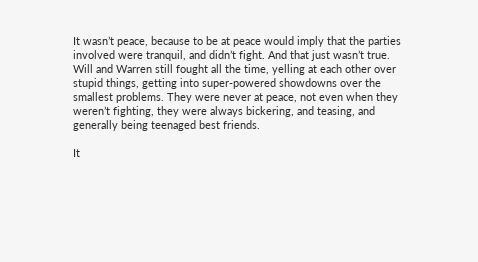It wasn’t peace, because to be at peace would imply that the parties involved were tranquil, and didn’t fight. And that just wasn’t true. Will and Warren still fought all the time, yelling at each other over stupid things, getting into super-powered showdowns over the smallest problems. They were never at peace, not even when they weren’t fighting, they were always bickering, and teasing, and generally being teenaged best friends.

It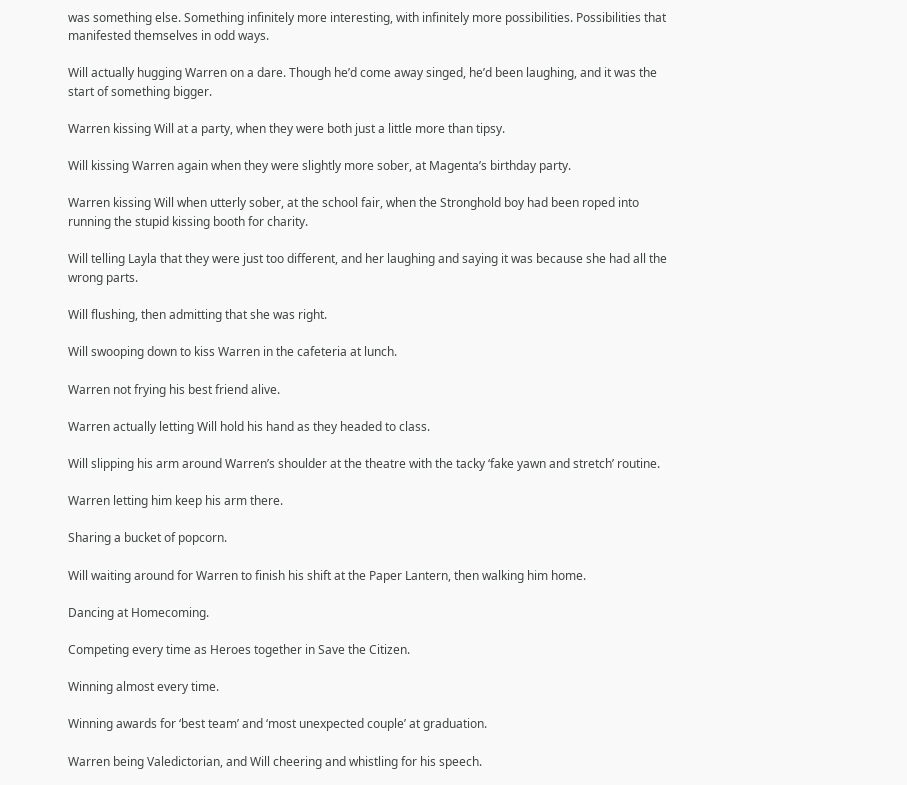was something else. Something infinitely more interesting, with infinitely more possibilities. Possibilities that manifested themselves in odd ways.

Will actually hugging Warren on a dare. Though he’d come away singed, he’d been laughing, and it was the start of something bigger.

Warren kissing Will at a party, when they were both just a little more than tipsy.

Will kissing Warren again when they were slightly more sober, at Magenta’s birthday party.

Warren kissing Will when utterly sober, at the school fair, when the Stronghold boy had been roped into running the stupid kissing booth for charity.

Will telling Layla that they were just too different, and her laughing and saying it was because she had all the wrong parts.

Will flushing, then admitting that she was right.

Will swooping down to kiss Warren in the cafeteria at lunch.

Warren not frying his best friend alive.

Warren actually letting Will hold his hand as they headed to class.

Will slipping his arm around Warren’s shoulder at the theatre with the tacky ‘fake yawn and stretch’ routine.

Warren letting him keep his arm there.

Sharing a bucket of popcorn.

Will waiting around for Warren to finish his shift at the Paper Lantern, then walking him home.

Dancing at Homecoming.

Competing every time as Heroes together in Save the Citizen.

Winning almost every time.

Winning awards for ‘best team’ and ‘most unexpected couple’ at graduation.

Warren being Valedictorian, and Will cheering and whistling for his speech.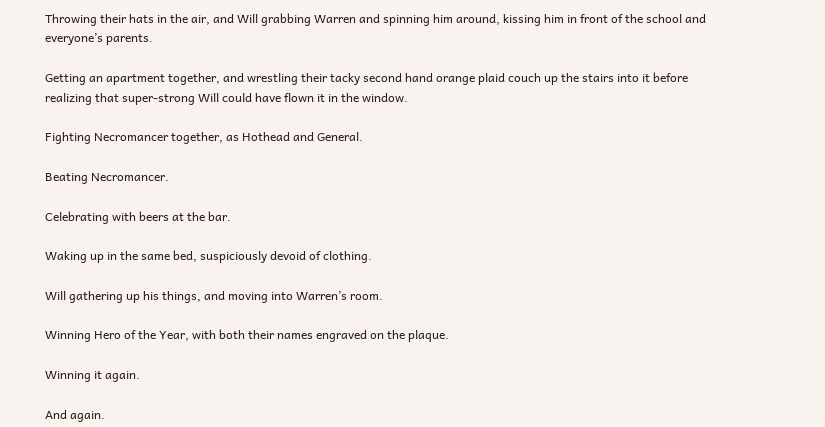Throwing their hats in the air, and Will grabbing Warren and spinning him around, kissing him in front of the school and everyone’s parents.

Getting an apartment together, and wrestling their tacky second hand orange plaid couch up the stairs into it before realizing that super-strong Will could have flown it in the window.

Fighting Necromancer together, as Hothead and General.

Beating Necromancer.

Celebrating with beers at the bar.

Waking up in the same bed, suspiciously devoid of clothing.

Will gathering up his things, and moving into Warren’s room.

Winning Hero of the Year, with both their names engraved on the plaque.

Winning it again.

And again.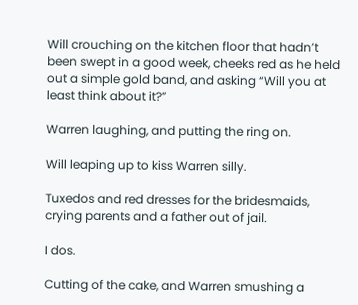Will crouching on the kitchen floor that hadn’t been swept in a good week, cheeks red as he held out a simple gold band, and asking “Will you at least think about it?”

Warren laughing, and putting the ring on.

Will leaping up to kiss Warren silly.

Tuxedos and red dresses for the bridesmaids, crying parents and a father out of jail.

I dos.

Cutting of the cake, and Warren smushing a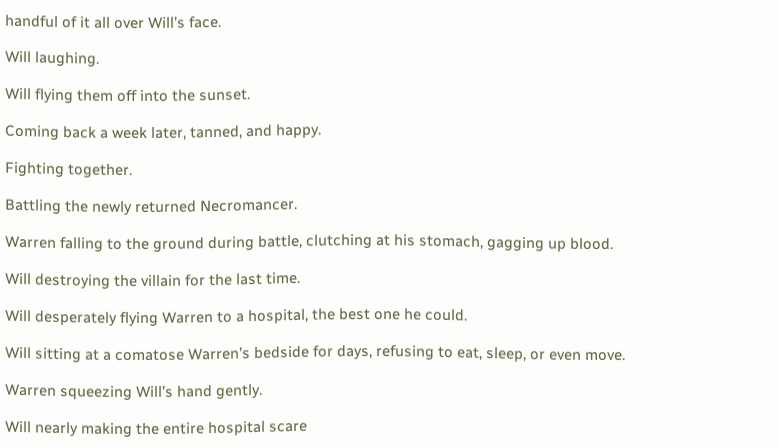handful of it all over Will’s face.

Will laughing.

Will flying them off into the sunset.

Coming back a week later, tanned, and happy.

Fighting together.

Battling the newly returned Necromancer.

Warren falling to the ground during battle, clutching at his stomach, gagging up blood.

Will destroying the villain for the last time.

Will desperately flying Warren to a hospital, the best one he could.

Will sitting at a comatose Warren’s bedside for days, refusing to eat, sleep, or even move.

Warren squeezing Will’s hand gently.

Will nearly making the entire hospital scare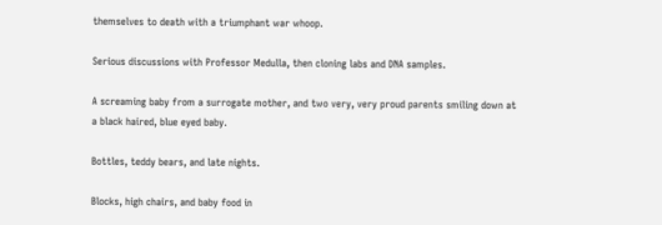themselves to death with a triumphant war whoop.

Serious discussions with Professor Medulla, then cloning labs and DNA samples.

A screaming baby from a surrogate mother, and two very, very proud parents smiling down at a black haired, blue eyed baby.

Bottles, teddy bears, and late nights.

Blocks, high chairs, and baby food in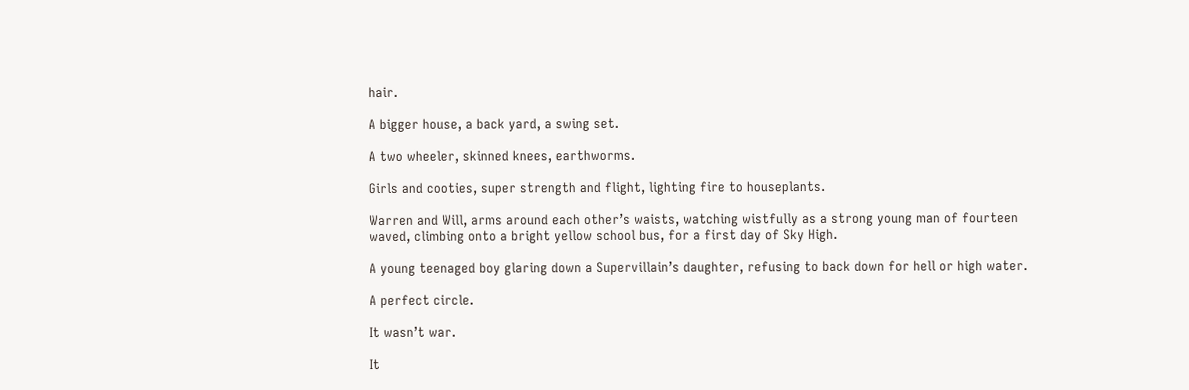hair.

A bigger house, a back yard, a swing set.

A two wheeler, skinned knees, earthworms.

Girls and cooties, super strength and flight, lighting fire to houseplants.

Warren and Will, arms around each other’s waists, watching wistfully as a strong young man of fourteen waved, climbing onto a bright yellow school bus, for a first day of Sky High.

A young teenaged boy glaring down a Supervillain’s daughter, refusing to back down for hell or high water.

A perfect circle.

It wasn’t war.

It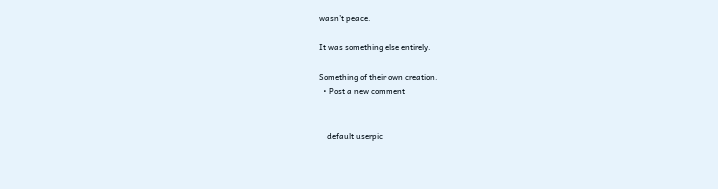wasn’t peace.

It was something else entirely.

Something of their own creation.
  • Post a new comment


    default userpic